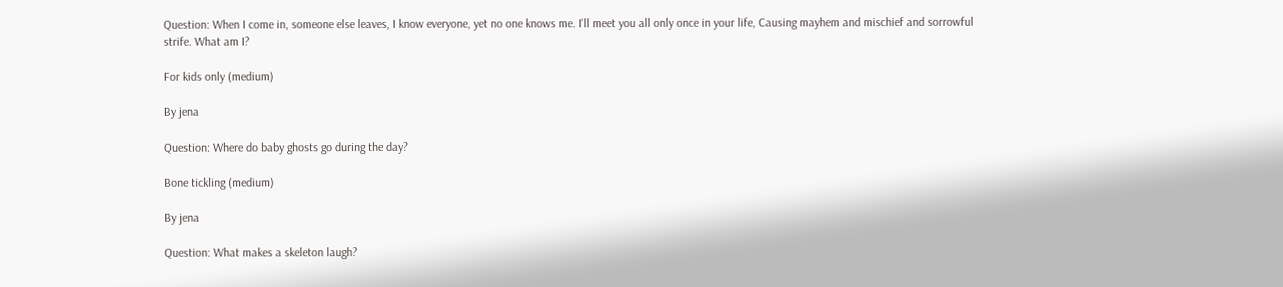Question: When I come in, someone else leaves, I know everyone, yet no one knows me. I'll meet you all only once in your life, Causing mayhem and mischief and sorrowful strife. What am I?

For kids only (medium)

By jena

Question: Where do baby ghosts go during the day?

Bone tickling (medium)

By jena

Question: What makes a skeleton laugh?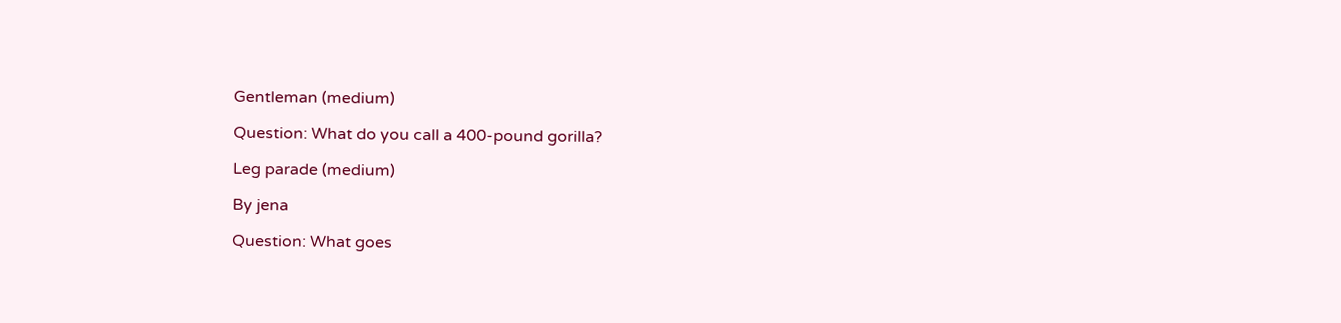Gentleman (medium)

Question: What do you call a 400-pound gorilla?

Leg parade (medium)

By jena

Question: What goes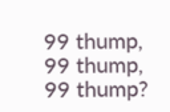99 thump, 99 thump, 99 thump?